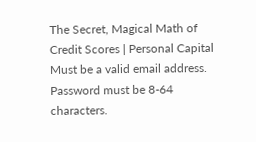The Secret, Magical Math of Credit Scores | Personal Capital
Must be a valid email address.
Password must be 8-64 characters.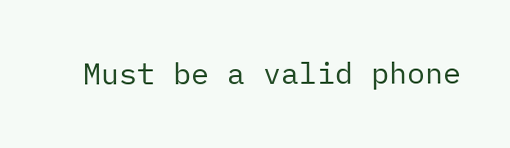Must be a valid phone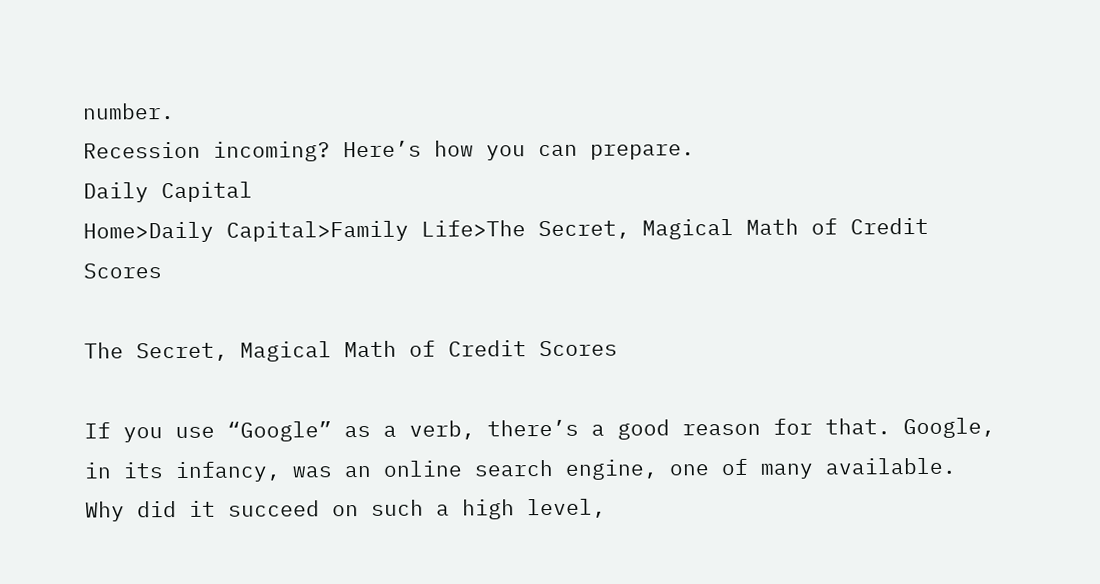number.
Recession incoming? Here’s how you can prepare.
Daily Capital
Home>Daily Capital>Family Life>The Secret, Magical Math of Credit Scores

The Secret, Magical Math of Credit Scores

If you use “Google” as a verb, there’s a good reason for that. Google, in its infancy, was an online search engine, one of many available. Why did it succeed on such a high level,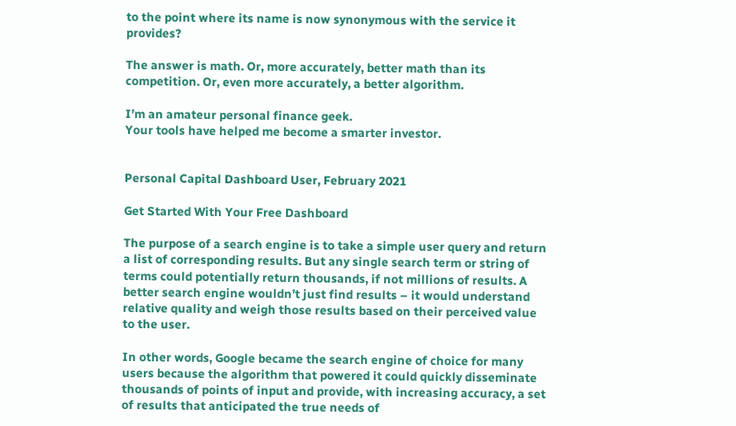to the point where its name is now synonymous with the service it provides?

The answer is math. Or, more accurately, better math than its competition. Or, even more accurately, a better algorithm.

I’m an amateur personal finance geek.
Your tools have helped me become a smarter investor.


Personal Capital Dashboard User, February 2021

Get Started With Your Free Dashboard

The purpose of a search engine is to take a simple user query and return a list of corresponding results. But any single search term or string of terms could potentially return thousands, if not millions of results. A better search engine wouldn’t just find results – it would understand relative quality and weigh those results based on their perceived value to the user.

In other words, Google became the search engine of choice for many users because the algorithm that powered it could quickly disseminate thousands of points of input and provide, with increasing accuracy, a set of results that anticipated the true needs of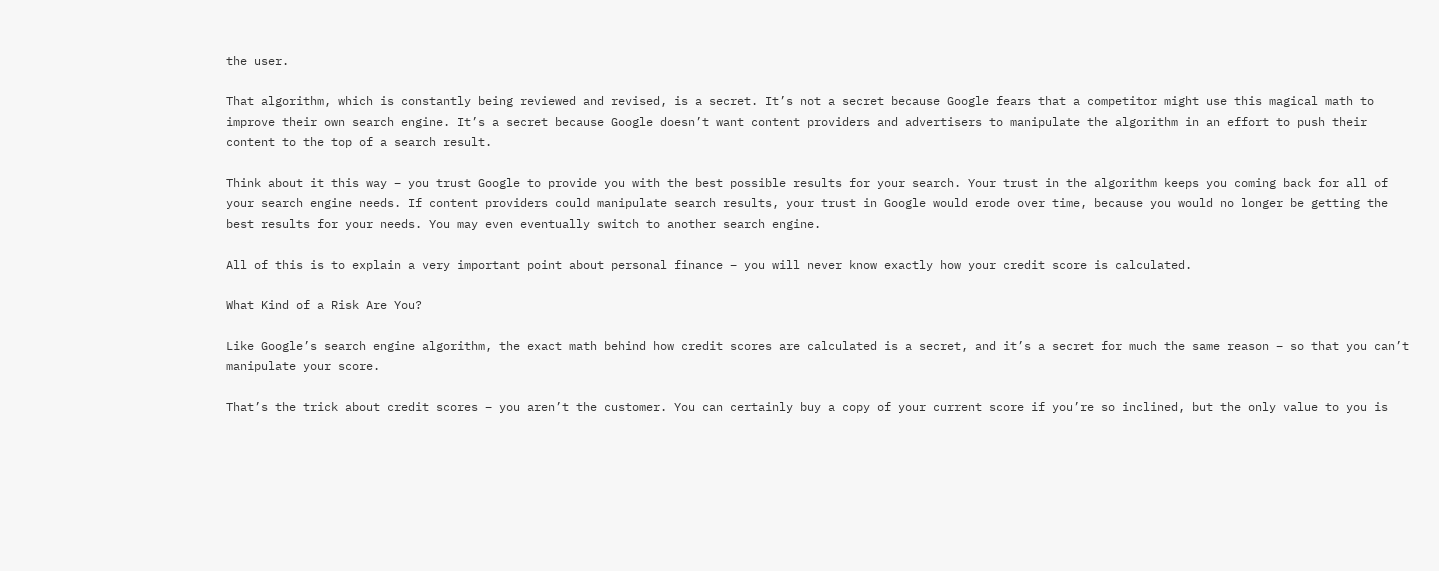the user.

That algorithm, which is constantly being reviewed and revised, is a secret. It’s not a secret because Google fears that a competitor might use this magical math to improve their own search engine. It’s a secret because Google doesn’t want content providers and advertisers to manipulate the algorithm in an effort to push their content to the top of a search result.

Think about it this way – you trust Google to provide you with the best possible results for your search. Your trust in the algorithm keeps you coming back for all of your search engine needs. If content providers could manipulate search results, your trust in Google would erode over time, because you would no longer be getting the best results for your needs. You may even eventually switch to another search engine.

All of this is to explain a very important point about personal finance – you will never know exactly how your credit score is calculated.

What Kind of a Risk Are You?

Like Google’s search engine algorithm, the exact math behind how credit scores are calculated is a secret, and it’s a secret for much the same reason – so that you can’t manipulate your score.

That’s the trick about credit scores – you aren’t the customer. You can certainly buy a copy of your current score if you’re so inclined, but the only value to you is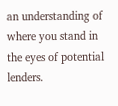an understanding of where you stand in the eyes of potential lenders.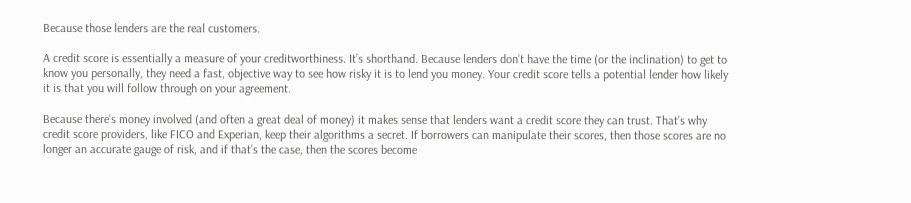Because those lenders are the real customers.

A credit score is essentially a measure of your creditworthiness. It’s shorthand. Because lenders don’t have the time (or the inclination) to get to know you personally, they need a fast, objective way to see how risky it is to lend you money. Your credit score tells a potential lender how likely it is that you will follow through on your agreement.

Because there’s money involved (and often a great deal of money) it makes sense that lenders want a credit score they can trust. That’s why credit score providers, like FICO and Experian, keep their algorithms a secret. If borrowers can manipulate their scores, then those scores are no longer an accurate gauge of risk, and if that’s the case, then the scores become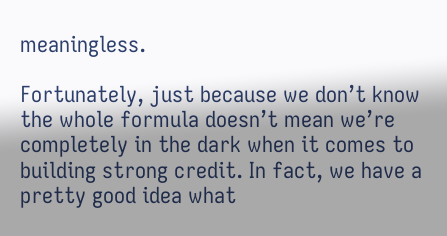meaningless.

Fortunately, just because we don’t know the whole formula doesn’t mean we’re completely in the dark when it comes to building strong credit. In fact, we have a pretty good idea what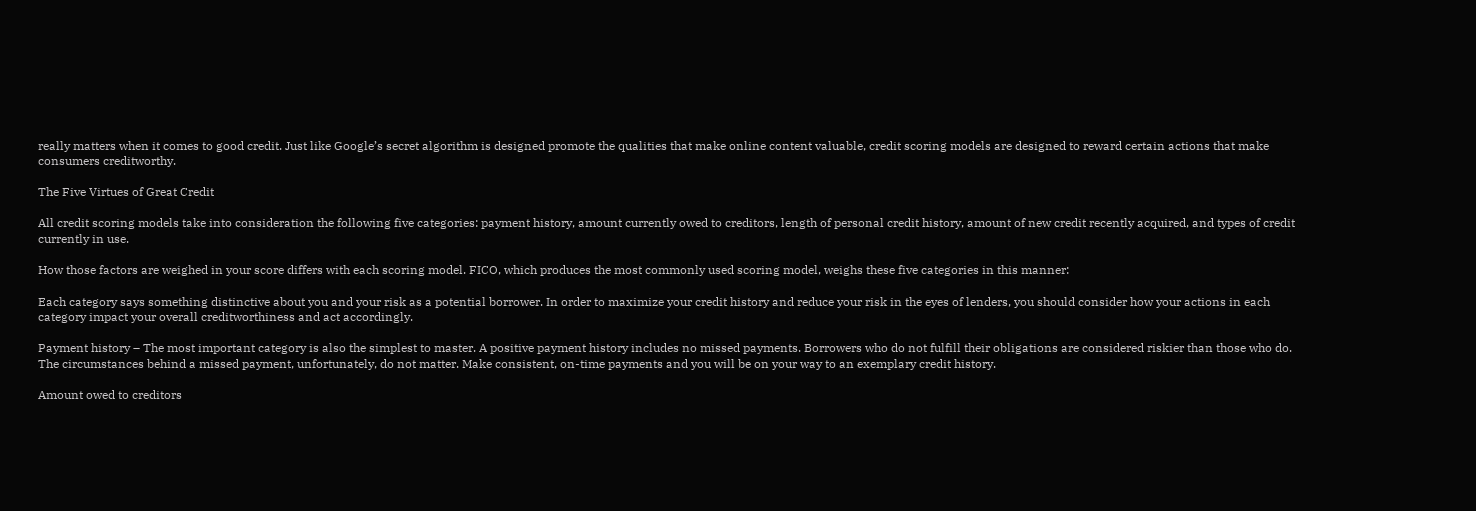really matters when it comes to good credit. Just like Google’s secret algorithm is designed promote the qualities that make online content valuable, credit scoring models are designed to reward certain actions that make consumers creditworthy.

The Five Virtues of Great Credit

All credit scoring models take into consideration the following five categories: payment history, amount currently owed to creditors, length of personal credit history, amount of new credit recently acquired, and types of credit currently in use.

How those factors are weighed in your score differs with each scoring model. FICO, which produces the most commonly used scoring model, weighs these five categories in this manner:

Each category says something distinctive about you and your risk as a potential borrower. In order to maximize your credit history and reduce your risk in the eyes of lenders, you should consider how your actions in each category impact your overall creditworthiness and act accordingly.

Payment history – The most important category is also the simplest to master. A positive payment history includes no missed payments. Borrowers who do not fulfill their obligations are considered riskier than those who do. The circumstances behind a missed payment, unfortunately, do not matter. Make consistent, on-time payments and you will be on your way to an exemplary credit history.

Amount owed to creditors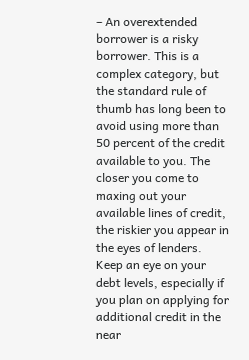– An overextended borrower is a risky borrower. This is a complex category, but the standard rule of thumb has long been to avoid using more than 50 percent of the credit available to you. The closer you come to maxing out your available lines of credit, the riskier you appear in the eyes of lenders. Keep an eye on your debt levels, especially if you plan on applying for additional credit in the near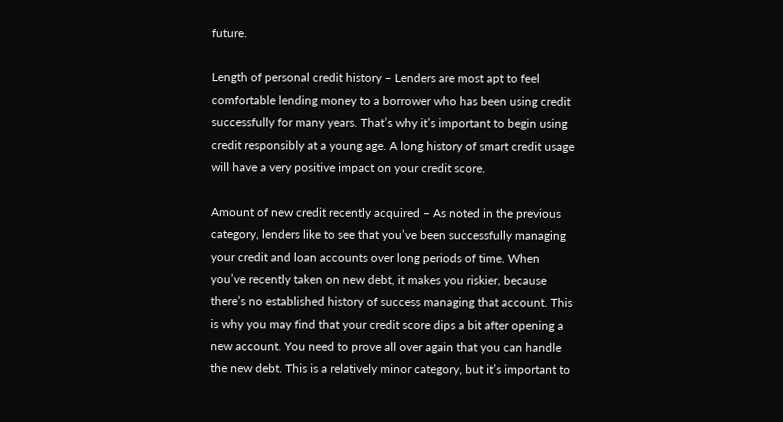future.

Length of personal credit history – Lenders are most apt to feel comfortable lending money to a borrower who has been using credit successfully for many years. That’s why it’s important to begin using credit responsibly at a young age. A long history of smart credit usage will have a very positive impact on your credit score.

Amount of new credit recently acquired – As noted in the previous category, lenders like to see that you’ve been successfully managing your credit and loan accounts over long periods of time. When you’ve recently taken on new debt, it makes you riskier, because there’s no established history of success managing that account. This is why you may find that your credit score dips a bit after opening a new account. You need to prove all over again that you can handle the new debt. This is a relatively minor category, but it’s important to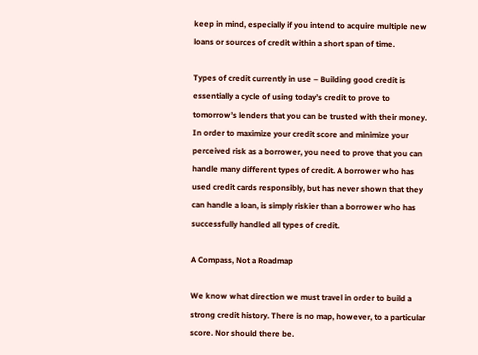keep in mind, especially if you intend to acquire multiple new loans or sources of credit within a short span of time.

Types of credit currently in use – Building good credit is essentially a cycle of using today’s credit to prove to tomorrow’s lenders that you can be trusted with their money. In order to maximize your credit score and minimize your perceived risk as a borrower, you need to prove that you can handle many different types of credit. A borrower who has used credit cards responsibly, but has never shown that they can handle a loan, is simply riskier than a borrower who has successfully handled all types of credit.

A Compass, Not a Roadmap

We know what direction we must travel in order to build a strong credit history. There is no map, however, to a particular score. Nor should there be.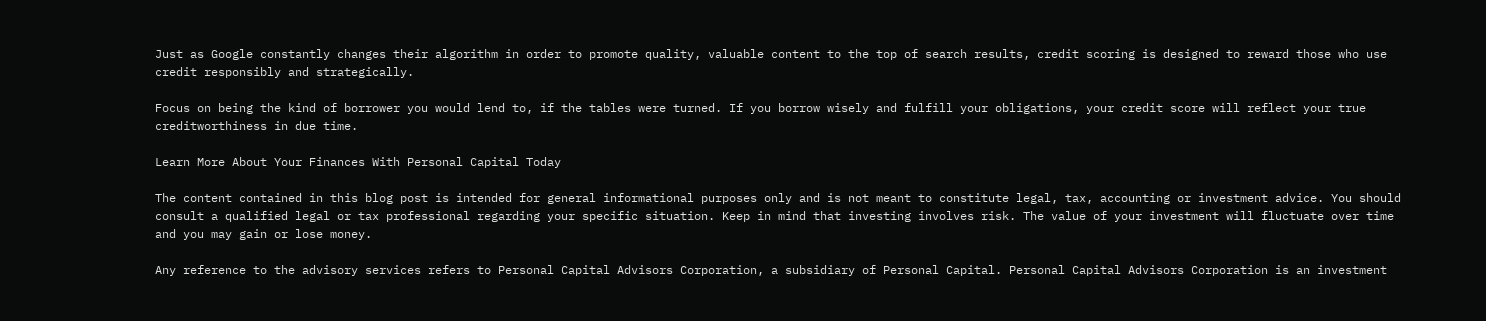Just as Google constantly changes their algorithm in order to promote quality, valuable content to the top of search results, credit scoring is designed to reward those who use credit responsibly and strategically.

Focus on being the kind of borrower you would lend to, if the tables were turned. If you borrow wisely and fulfill your obligations, your credit score will reflect your true creditworthiness in due time.

Learn More About Your Finances With Personal Capital Today

The content contained in this blog post is intended for general informational purposes only and is not meant to constitute legal, tax, accounting or investment advice. You should consult a qualified legal or tax professional regarding your specific situation. Keep in mind that investing involves risk. The value of your investment will fluctuate over time and you may gain or lose money.

Any reference to the advisory services refers to Personal Capital Advisors Corporation, a subsidiary of Personal Capital. Personal Capital Advisors Corporation is an investment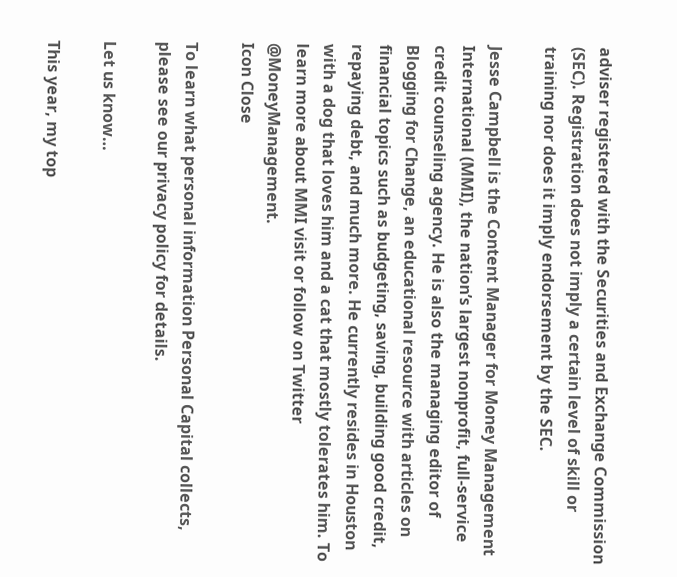adviser registered with the Securities and Exchange Commission (SEC). Registration does not imply a certain level of skill or training nor does it imply endorsement by the SEC.

Jesse Campbell is the Content Manager for Money Management International (MMI), the nation’s largest nonprofit, full-service credit counseling agency. He is also the managing editor of Blogging for Change, an educational resource with articles on financial topics such as budgeting, saving, building good credit, repaying debt, and much more. He currently resides in Houston with a dog that loves him and a cat that mostly tolerates him. To learn more about MMI visit or follow on Twitter @MoneyManagement.
Icon Close

To learn what personal information Personal Capital collects, please see our privacy policy for details.

Let us know…

This year, my top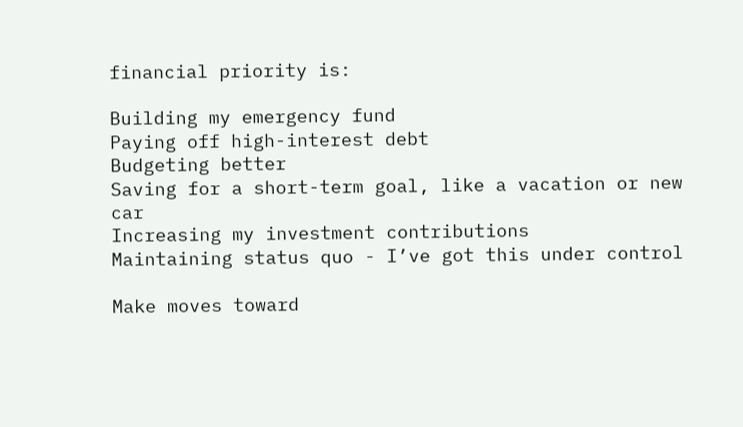financial priority is:

Building my emergency fund
Paying off high-interest debt
Budgeting better
Saving for a short-term goal, like a vacation or new car
Increasing my investment contributions
Maintaining status quo - I’ve got this under control

Make moves toward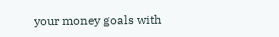your money goals with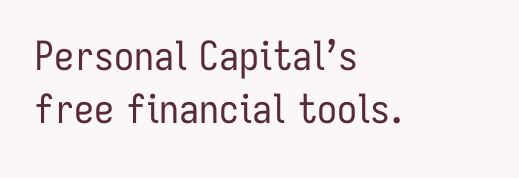Personal Capital’s free financial tools.